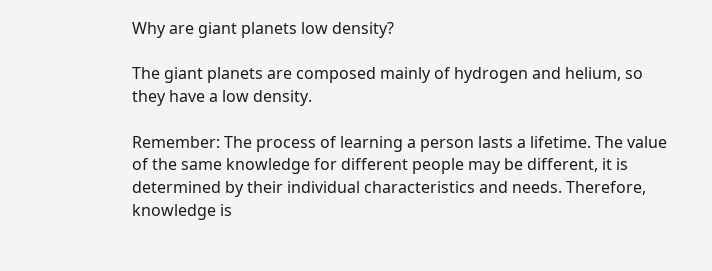Why are giant planets low density?

The giant planets are composed mainly of hydrogen and helium, so they have a low density.

Remember: The process of learning a person lasts a lifetime. The value of the same knowledge for different people may be different, it is determined by their individual characteristics and needs. Therefore, knowledge is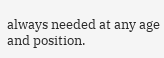always needed at any age and position.